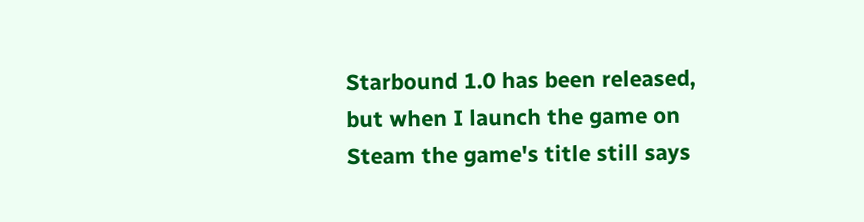Starbound 1.0 has been released, but when I launch the game on Steam the game's title still says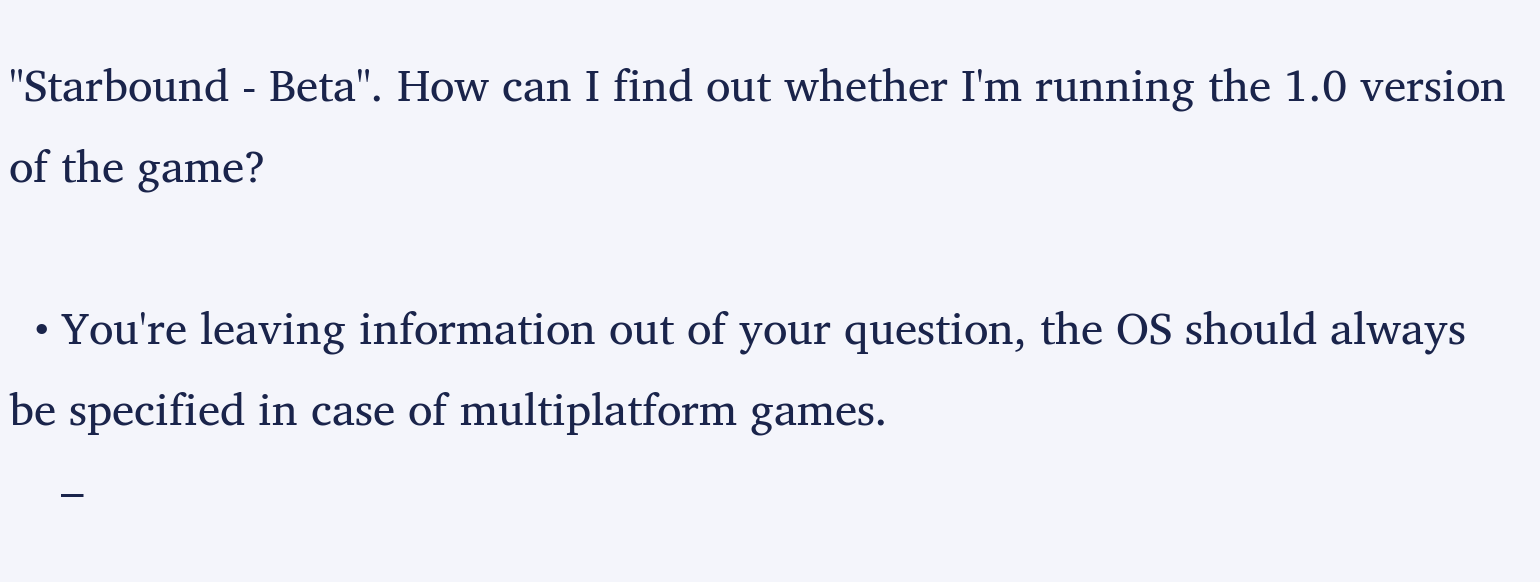"Starbound - Beta". How can I find out whether I'm running the 1.0 version of the game?

  • You're leaving information out of your question, the OS should always be specified in case of multiplatform games.
    –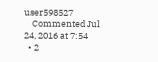user598527
    Commented Jul 24, 2016 at 7:54
  • 2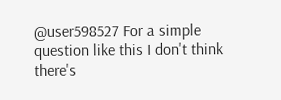@user598527 For a simple question like this I don't think there's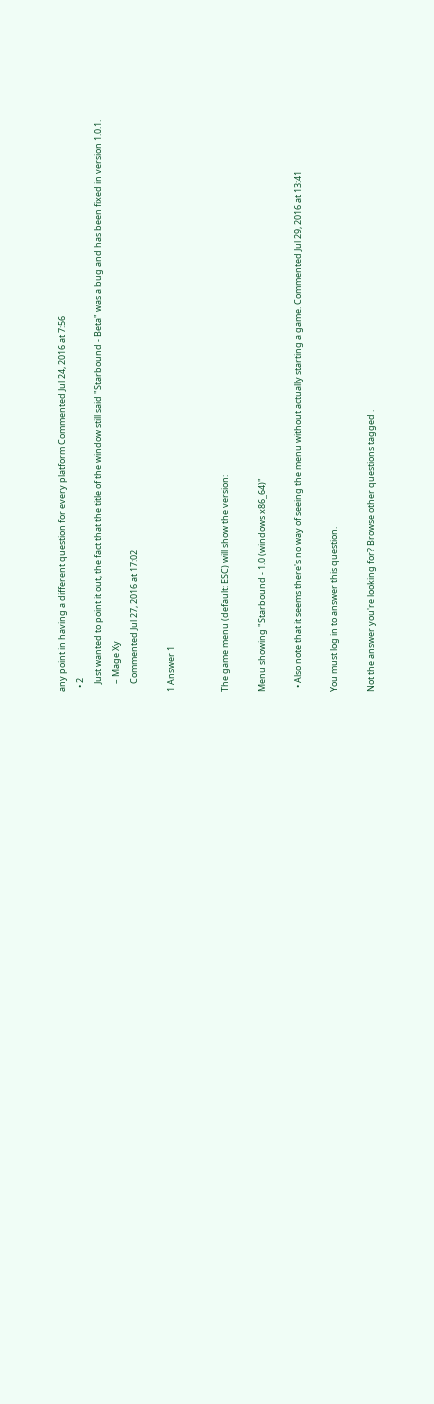any point in having a different question for every platform Commented Jul 24, 2016 at 7:56
  • 2
    Just wanted to point it out, the fact that the title of the window still said "Starbound - Beta" was a bug and has been fixed in version 1.0.1.
    – Mage Xy
    Commented Jul 27, 2016 at 17:02

1 Answer 1


The game menu (default: ESC) will show the version:

Menu showing "Starbound - 1.0 (windows x86_64)"

  • Also note that it seems there's no way of seeing the menu without actually starting a game. Commented Jul 29, 2016 at 13:41

You must log in to answer this question.

Not the answer you're looking for? Browse other questions tagged .